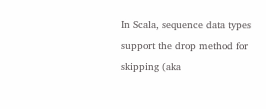In Scala, sequence data types support the drop method for skipping (aka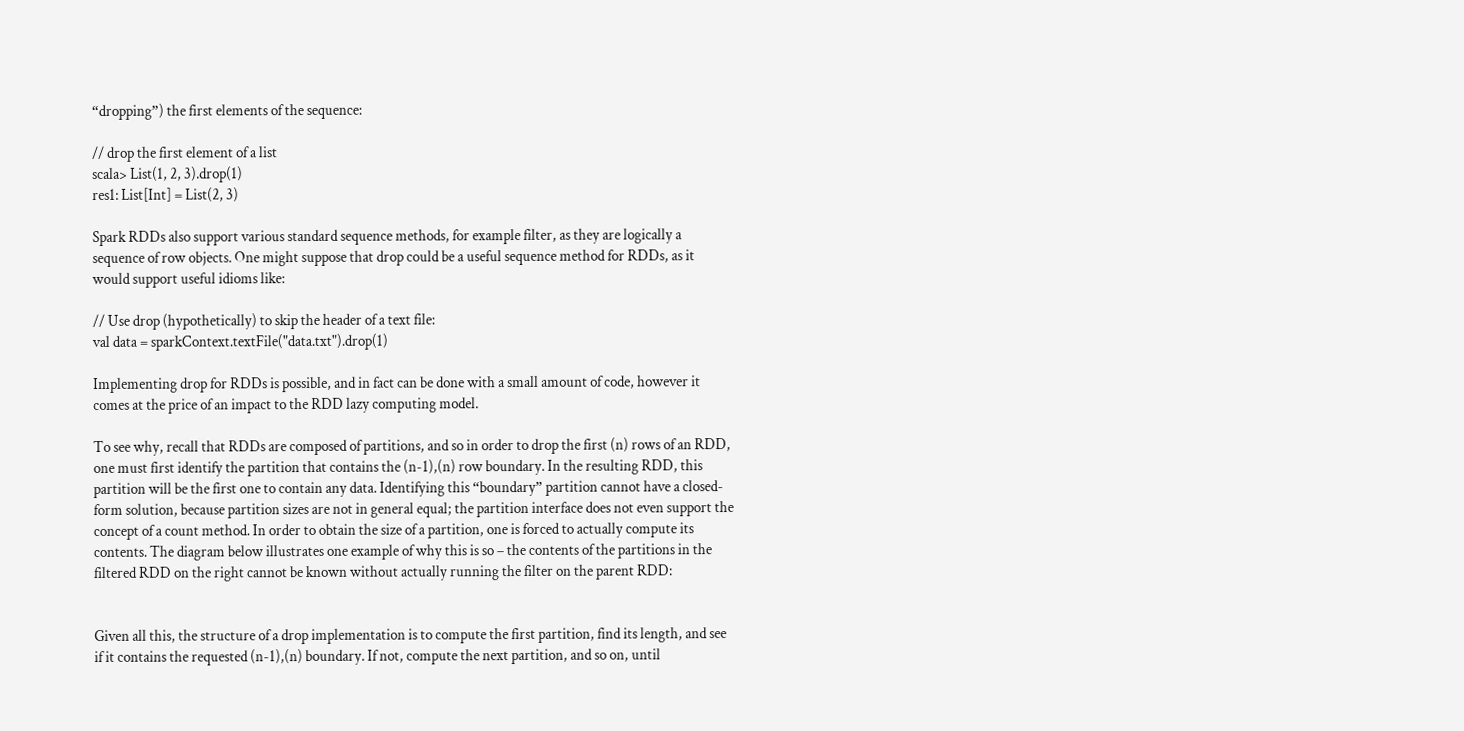“dropping”) the first elements of the sequence:

// drop the first element of a list
scala> List(1, 2, 3).drop(1)
res1: List[Int] = List(2, 3)

Spark RDDs also support various standard sequence methods, for example filter, as they are logically a sequence of row objects. One might suppose that drop could be a useful sequence method for RDDs, as it would support useful idioms like:

// Use drop (hypothetically) to skip the header of a text file:
val data = sparkContext.textFile("data.txt").drop(1)

Implementing drop for RDDs is possible, and in fact can be done with a small amount of code, however it comes at the price of an impact to the RDD lazy computing model.

To see why, recall that RDDs are composed of partitions, and so in order to drop the first (n) rows of an RDD, one must first identify the partition that contains the (n-1),(n) row boundary. In the resulting RDD, this partition will be the first one to contain any data. Identifying this “boundary” partition cannot have a closed-form solution, because partition sizes are not in general equal; the partition interface does not even support the concept of a count method. In order to obtain the size of a partition, one is forced to actually compute its contents. The diagram below illustrates one example of why this is so – the contents of the partitions in the filtered RDD on the right cannot be known without actually running the filter on the parent RDD:


Given all this, the structure of a drop implementation is to compute the first partition, find its length, and see if it contains the requested (n-1),(n) boundary. If not, compute the next partition, and so on, until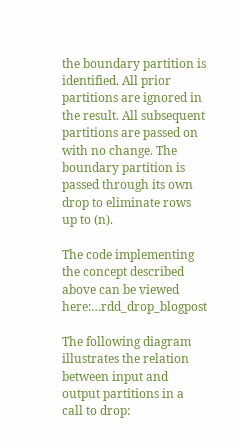the boundary partition is identified. All prior partitions are ignored in the result. All subsequent partitions are passed on with no change. The boundary partition is passed through its own drop to eliminate rows up to (n).

The code implementing the concept described above can be viewed here:…rdd_drop_blogpost

The following diagram illustrates the relation between input and output partitions in a call to drop: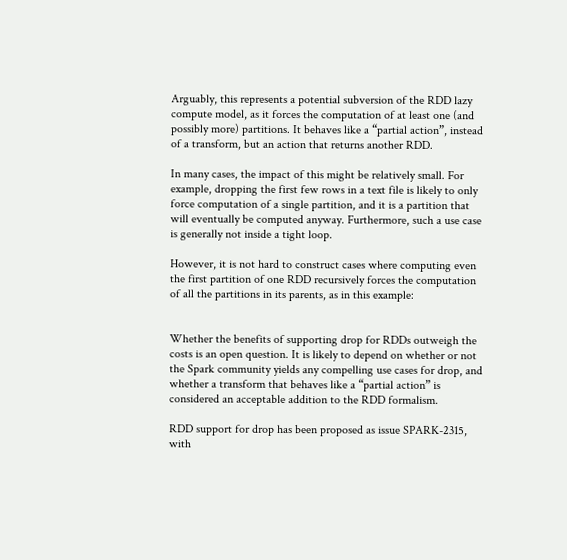Arguably, this represents a potential subversion of the RDD lazy compute model, as it forces the computation of at least one (and possibly more) partitions. It behaves like a “partial action”, instead of a transform, but an action that returns another RDD.

In many cases, the impact of this might be relatively small. For example, dropping the first few rows in a text file is likely to only force computation of a single partition, and it is a partition that will eventually be computed anyway. Furthermore, such a use case is generally not inside a tight loop.

However, it is not hard to construct cases where computing even the first partition of one RDD recursively forces the computation of all the partitions in its parents, as in this example:


Whether the benefits of supporting drop for RDDs outweigh the costs is an open question. It is likely to depend on whether or not the Spark community yields any compelling use cases for drop, and whether a transform that behaves like a “partial action” is considered an acceptable addition to the RDD formalism.

RDD support for drop has been proposed as issue SPARK-2315, with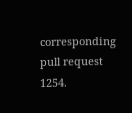corresponding pull request 1254.